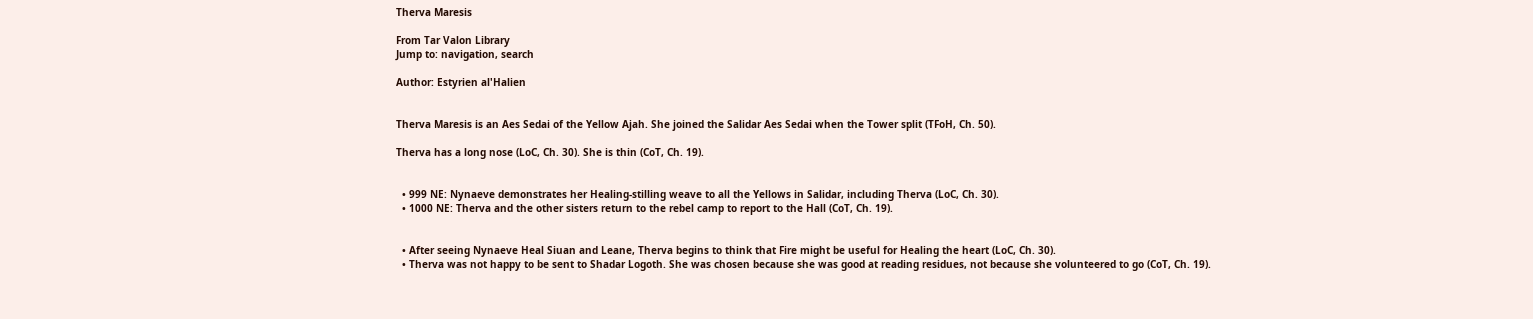Therva Maresis

From Tar Valon Library
Jump to: navigation, search

Author: Estyrien al'Halien


Therva Maresis is an Aes Sedai of the Yellow Ajah. She joined the Salidar Aes Sedai when the Tower split (TFoH, Ch. 50).

Therva has a long nose (LoC, Ch. 30). She is thin (CoT, Ch. 19).


  • 999 NE: Nynaeve demonstrates her Healing-stilling weave to all the Yellows in Salidar, including Therva (LoC, Ch. 30).
  • 1000 NE: Therva and the other sisters return to the rebel camp to report to the Hall (CoT, Ch. 19).


  • After seeing Nynaeve Heal Siuan and Leane, Therva begins to think that Fire might be useful for Healing the heart (LoC, Ch. 30).
  • Therva was not happy to be sent to Shadar Logoth. She was chosen because she was good at reading residues, not because she volunteered to go (CoT, Ch. 19).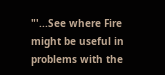"'...See where Fire might be useful in problems with the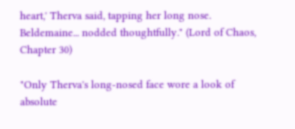heart,' Therva said, tapping her long nose. Beldemaine... nodded thoughtfully." (Lord of Chaos, Chapter 30)

"Only Therva's long-nosed face wore a look of absolute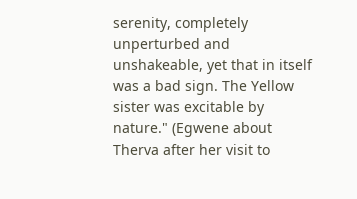serenity, completely unperturbed and unshakeable, yet that in itself was a bad sign. The Yellow sister was excitable by nature." (Egwene about Therva after her visit to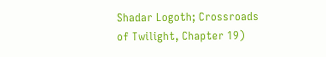Shadar Logoth; Crossroads of Twilight, Chapter 19)